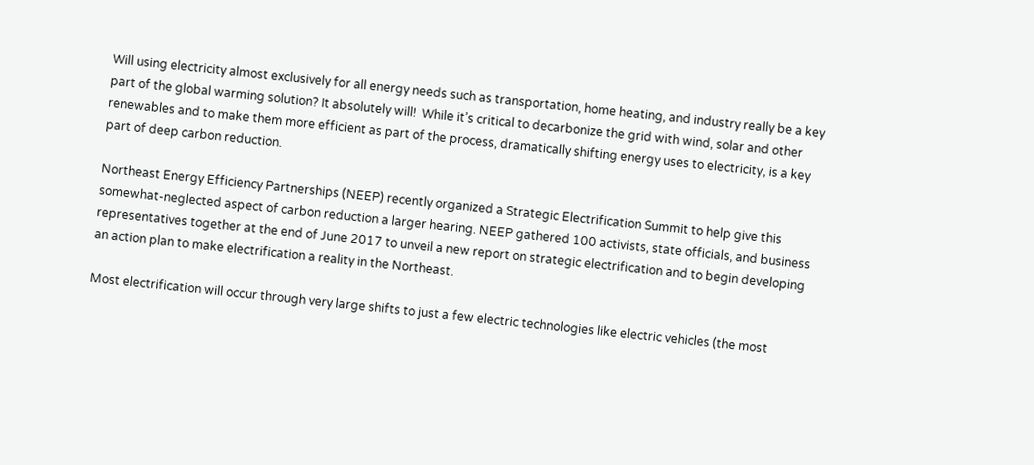Will using electricity almost exclusively for all energy needs such as transportation, home heating, and industry really be a key part of the global warming solution? It absolutely will!  While it’s critical to decarbonize the grid with wind, solar and other renewables and to make them more efficient as part of the process, dramatically shifting energy uses to electricity, is a key part of deep carbon reduction.

Northeast Energy Efficiency Partnerships (NEEP) recently organized a Strategic Electrification Summit to help give this somewhat-neglected aspect of carbon reduction a larger hearing. NEEP gathered 100 activists, state officials, and business representatives together at the end of June 2017 to unveil a new report on strategic electrification and to begin developing an action plan to make electrification a reality in the Northeast.

Most electrification will occur through very large shifts to just a few electric technologies like electric vehicles (the most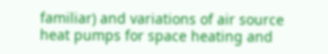familiar) and variations of air source heat pumps for space heating and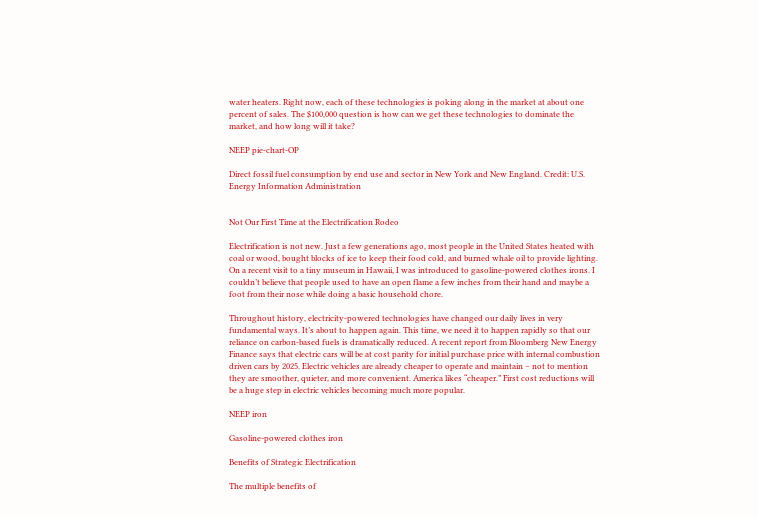water heaters. Right now, each of these technologies is poking along in the market at about one percent of sales. The $100,000 question is how can we get these technologies to dominate the market, and how long will it take?

NEEP pie-chart-OP

Direct fossil fuel consumption by end use and sector in New York and New England. Credit: U.S. Energy Information Administration


Not Our First Time at the Electrification Rodeo

Electrification is not new. Just a few generations ago, most people in the United States heated with coal or wood, bought blocks of ice to keep their food cold, and burned whale oil to provide lighting. On a recent visit to a tiny museum in Hawaii, I was introduced to gasoline-powered clothes irons. I couldn’t believe that people used to have an open flame a few inches from their hand and maybe a foot from their nose while doing a basic household chore.

Throughout history, electricity-powered technologies have changed our daily lives in very fundamental ways. It’s about to happen again. This time, we need it to happen rapidly so that our reliance on carbon-based fuels is dramatically reduced. A recent report from Bloomberg New Energy Finance says that electric cars will be at cost parity for initial purchase price with internal combustion driven cars by 2025. Electric vehicles are already cheaper to operate and maintain – not to mention they are smoother, quieter, and more convenient. America likes “cheaper.” First cost reductions will be a huge step in electric vehicles becoming much more popular.

NEEP iron

Gasoline-powered clothes iron

Benefits of Strategic Electrification

The multiple benefits of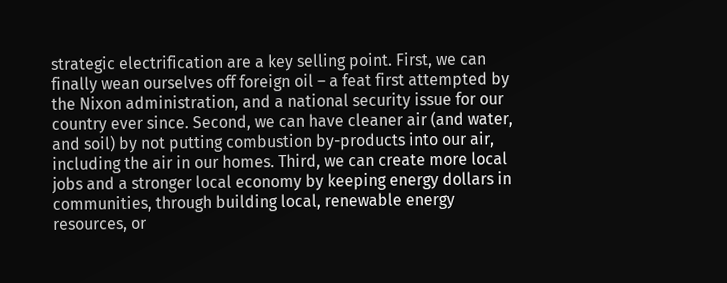strategic electrification are a key selling point. First, we can finally wean ourselves off foreign oil – a feat first attempted by the Nixon administration, and a national security issue for our country ever since. Second, we can have cleaner air (and water, and soil) by not putting combustion by-products into our air, including the air in our homes. Third, we can create more local jobs and a stronger local economy by keeping energy dollars in communities, through building local, renewable energy resources, or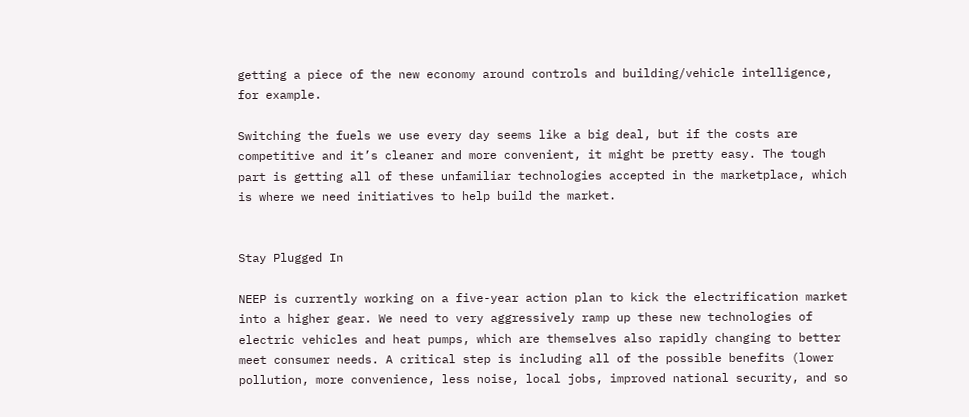getting a piece of the new economy around controls and building/vehicle intelligence, for example.

Switching the fuels we use every day seems like a big deal, but if the costs are competitive and it’s cleaner and more convenient, it might be pretty easy. The tough part is getting all of these unfamiliar technologies accepted in the marketplace, which is where we need initiatives to help build the market.


Stay Plugged In

NEEP is currently working on a five-year action plan to kick the electrification market into a higher gear. We need to very aggressively ramp up these new technologies of electric vehicles and heat pumps, which are themselves also rapidly changing to better meet consumer needs. A critical step is including all of the possible benefits (lower pollution, more convenience, less noise, local jobs, improved national security, and so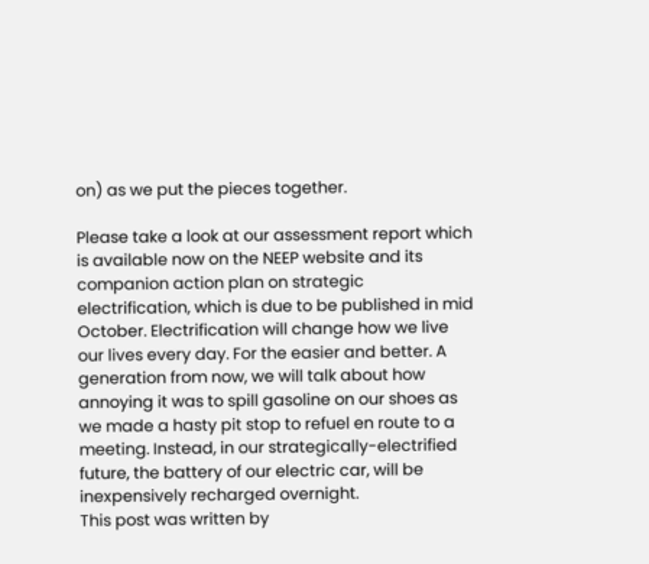on) as we put the pieces together.

Please take a look at our assessment report which is available now on the NEEP website and its companion action plan on strategic electrification, which is due to be published in mid October. Electrification will change how we live our lives every day. For the easier and better. A generation from now, we will talk about how annoying it was to spill gasoline on our shoes as we made a hasty pit stop to refuel en route to a meeting. Instead, in our strategically-electrified future, the battery of our electric car, will be inexpensively recharged overnight.
This post was written by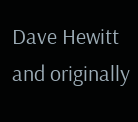Dave Hewitt and originally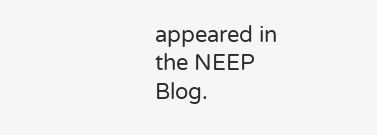appeared in the NEEP Blog.